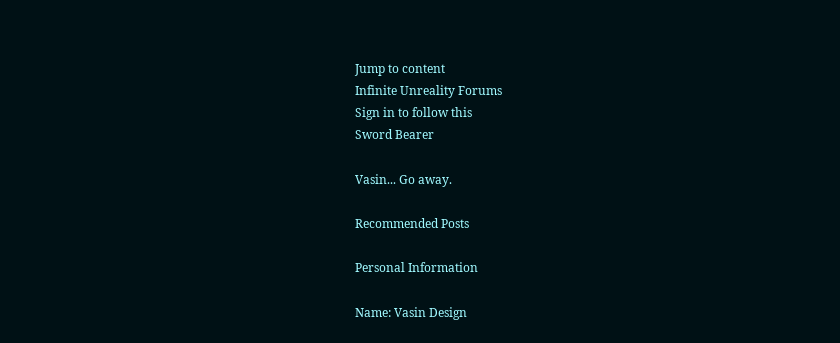Jump to content
Infinite Unreality Forums
Sign in to follow this
Sword Bearer

Vasin... Go away.

Recommended Posts

Personal Information

Name: Vasin Design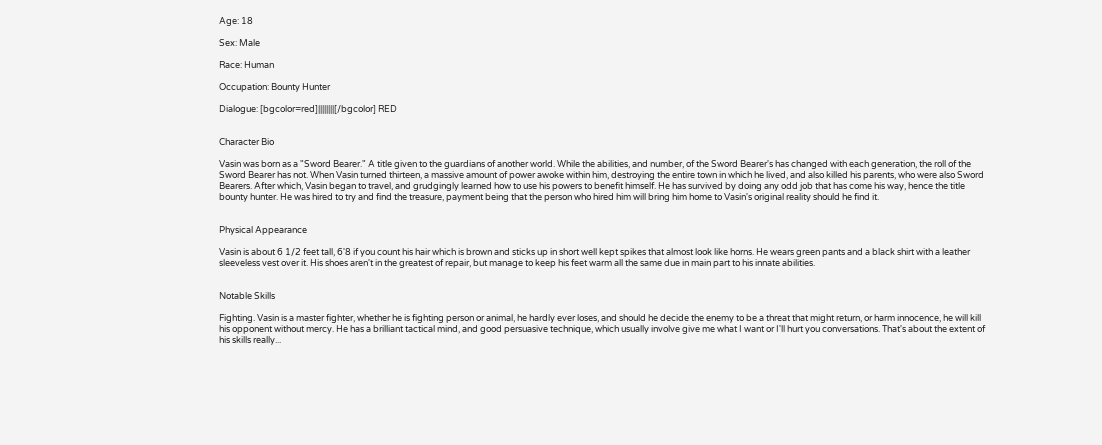Age: 18

Sex: Male

Race: Human

Occupation: Bounty Hunter

Dialogue: [bgcolor=red]||||||||[/bgcolor] RED


Character Bio

Vasin was born as a "Sword Bearer." A title given to the guardians of another world. While the abilities, and number, of the Sword Bearer's has changed with each generation, the roll of the Sword Bearer has not. When Vasin turned thirteen, a massive amount of power awoke within him, destroying the entire town in which he lived, and also killed his parents, who were also Sword Bearers. After which, Vasin began to travel, and grudgingly learned how to use his powers to benefit himself. He has survived by doing any odd job that has come his way, hence the title bounty hunter. He was hired to try and find the treasure, payment being that the person who hired him will bring him home to Vasin's original reality should he find it.


Physical Appearance

Vasin is about 6 1/2 feet tall, 6'8 if you count his hair which is brown and sticks up in short well kept spikes that almost look like horns. He wears green pants and a black shirt with a leather sleeveless vest over it. His shoes aren't in the greatest of repair, but manage to keep his feet warm all the same due in main part to his innate abilities.


Notable Skills

Fighting. Vasin is a master fighter, whether he is fighting person or animal, he hardly ever loses, and should he decide the enemy to be a threat that might return, or harm innocence, he will kill his opponent without mercy. He has a brilliant tactical mind, and good persuasive technique, which usually involve give me what I want or I'll hurt you conversations. That's about the extent of his skills really...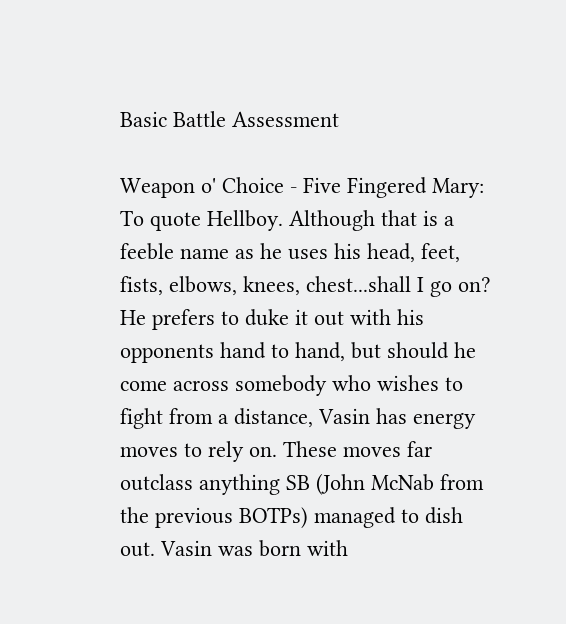Basic Battle Assessment

Weapon o' Choice - Five Fingered Mary: To quote Hellboy. Although that is a feeble name as he uses his head, feet, fists, elbows, knees, chest...shall I go on? He prefers to duke it out with his opponents hand to hand, but should he come across somebody who wishes to fight from a distance, Vasin has energy moves to rely on. These moves far outclass anything SB (John McNab from the previous BOTPs) managed to dish out. Vasin was born with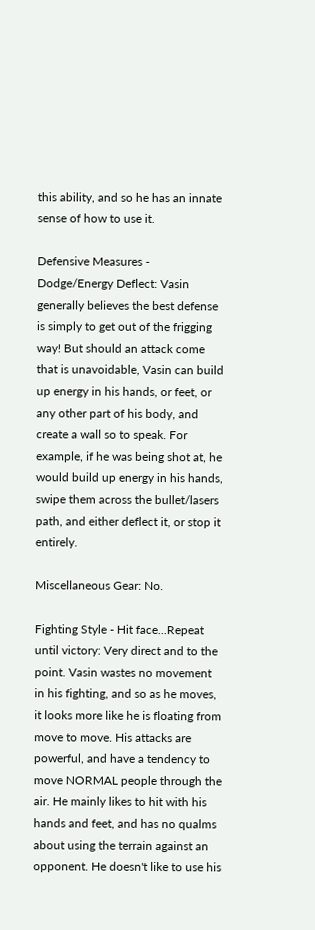this ability, and so he has an innate sense of how to use it.

Defensive Measures - Dodge/Energy Deflect: Vasin generally believes the best defense is simply to get out of the frigging way! But should an attack come that is unavoidable, Vasin can build up energy in his hands, or feet, or any other part of his body, and create a wall so to speak. For example, if he was being shot at, he would build up energy in his hands, swipe them across the bullet/lasers path, and either deflect it, or stop it entirely.

Miscellaneous Gear: No.

Fighting Style - Hit face...Repeat until victory: Very direct and to the point. Vasin wastes no movement in his fighting, and so as he moves, it looks more like he is floating from move to move. His attacks are powerful, and have a tendency to move NORMAL people through the air. He mainly likes to hit with his hands and feet, and has no qualms about using the terrain against an opponent. He doesn't like to use his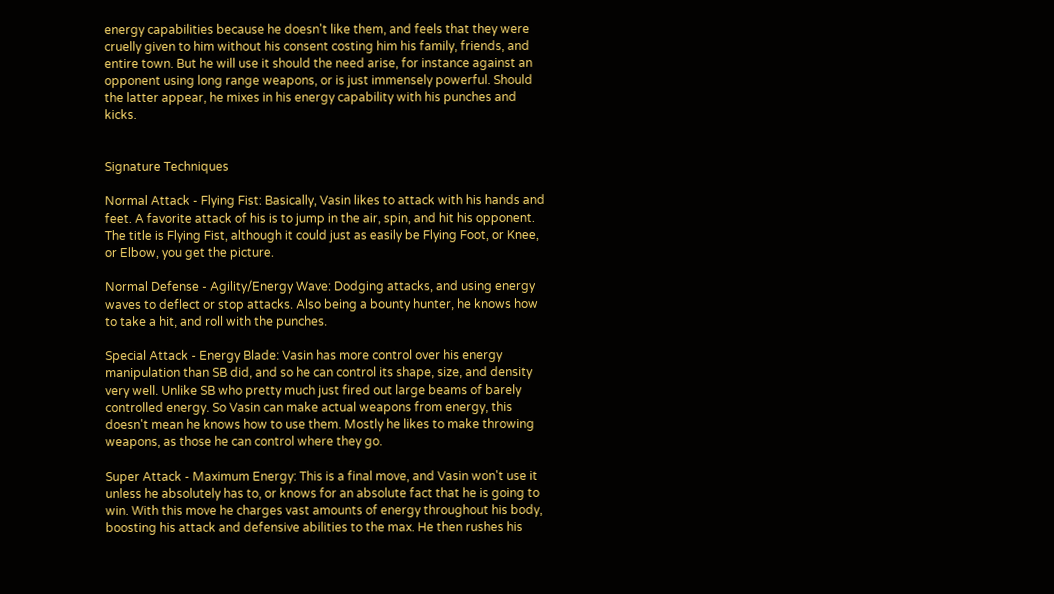energy capabilities because he doesn't like them, and feels that they were cruelly given to him without his consent costing him his family, friends, and entire town. But he will use it should the need arise, for instance against an opponent using long range weapons, or is just immensely powerful. Should the latter appear, he mixes in his energy capability with his punches and kicks.


Signature Techniques

Normal Attack - Flying Fist: Basically, Vasin likes to attack with his hands and feet. A favorite attack of his is to jump in the air, spin, and hit his opponent. The title is Flying Fist, although it could just as easily be Flying Foot, or Knee, or Elbow, you get the picture.

Normal Defense - Agility/Energy Wave: Dodging attacks, and using energy waves to deflect or stop attacks. Also being a bounty hunter, he knows how to take a hit, and roll with the punches.

Special Attack - Energy Blade: Vasin has more control over his energy manipulation than SB did, and so he can control its shape, size, and density very well. Unlike SB who pretty much just fired out large beams of barely controlled energy. So Vasin can make actual weapons from energy, this doesn't mean he knows how to use them. Mostly he likes to make throwing weapons, as those he can control where they go.

Super Attack - Maximum Energy: This is a final move, and Vasin won't use it unless he absolutely has to, or knows for an absolute fact that he is going to win. With this move he charges vast amounts of energy throughout his body, boosting his attack and defensive abilities to the max. He then rushes his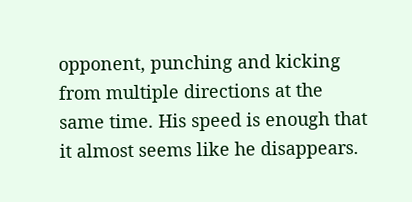opponent, punching and kicking from multiple directions at the same time. His speed is enough that it almost seems like he disappears.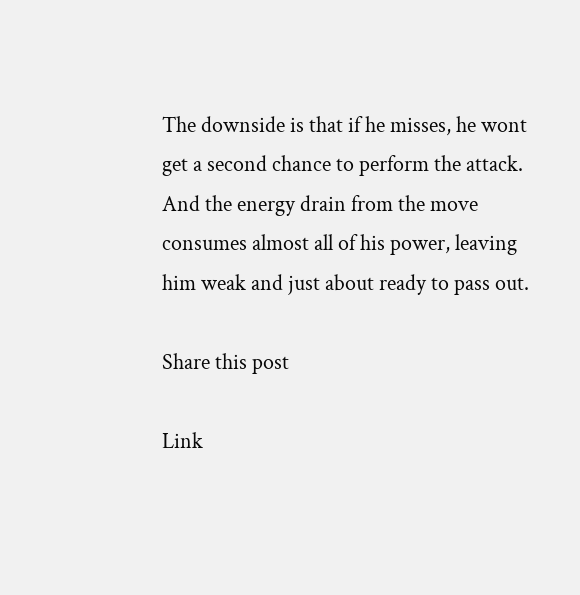The downside is that if he misses, he wont get a second chance to perform the attack. And the energy drain from the move consumes almost all of his power, leaving him weak and just about ready to pass out.

Share this post

Link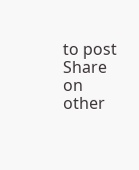to post
Share on other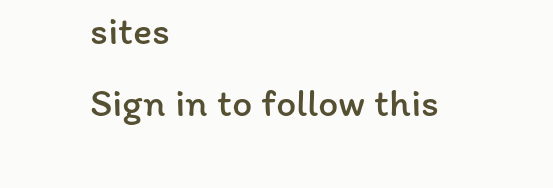sites
Sign in to follow this